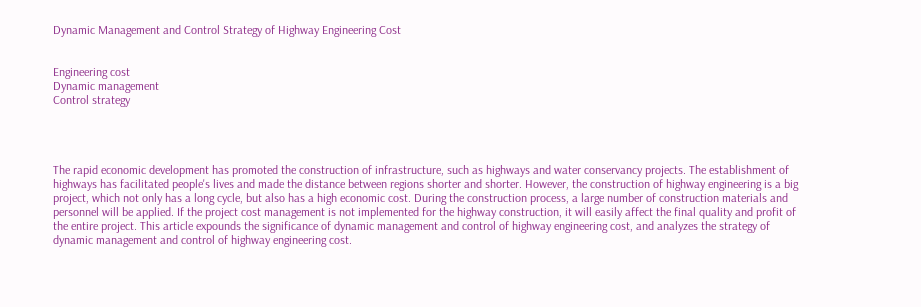Dynamic Management and Control Strategy of Highway Engineering Cost


Engineering cost
Dynamic management
Control strategy




The rapid economic development has promoted the construction of infrastructure, such as highways and water conservancy projects. The establishment of highways has facilitated people's lives and made the distance between regions shorter and shorter. However, the construction of highway engineering is a big project, which not only has a long cycle, but also has a high economic cost. During the construction process, a large number of construction materials and personnel will be applied. If the project cost management is not implemented for the highway construction, it will easily affect the final quality and profit of the entire project. This article expounds the significance of dynamic management and control of highway engineering cost, and analyzes the strategy of dynamic management and control of highway engineering cost.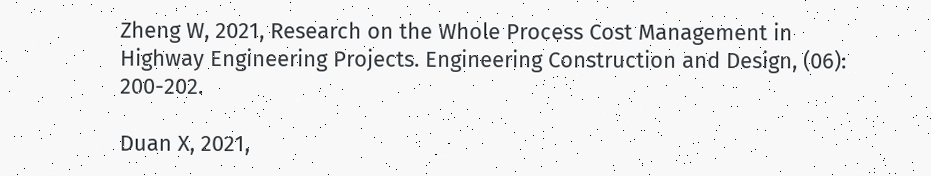Zheng W, 2021, Research on the Whole Process Cost Management in Highway Engineering Projects. Engineering Construction and Design, (06): 200-202.

Duan X, 2021,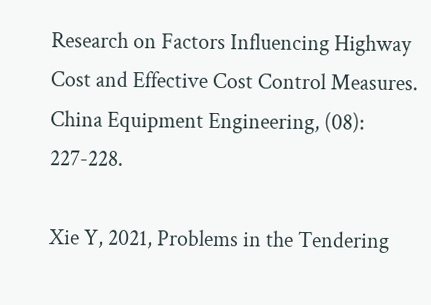Research on Factors Influencing Highway Cost and Effective Cost Control Measures. China Equipment Engineering, (08): 227-228.

Xie Y, 2021, Problems in the Tendering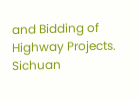and Bidding of Highway Projects. Sichuan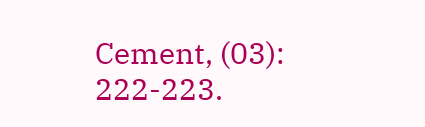Cement, (03): 222-223.